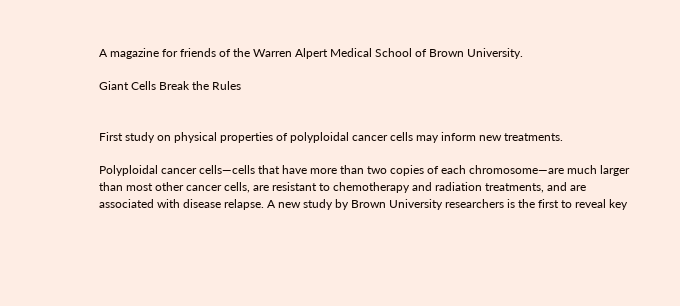A magazine for friends of the Warren Alpert Medical School of Brown University.

Giant Cells Break the Rules


First study on physical properties of polyploidal cancer cells may inform new treatments.

Polyploidal cancer cells—cells that have more than two copies of each chromosome—are much larger than most other cancer cells, are resistant to chemotherapy and radiation treatments, and are associated with disease relapse. A new study by Brown University researchers is the first to reveal key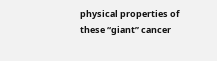physical properties of these “giant” cancer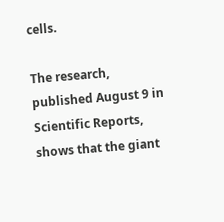cells.

The research, published August 9 in Scientific Reports, shows that the giant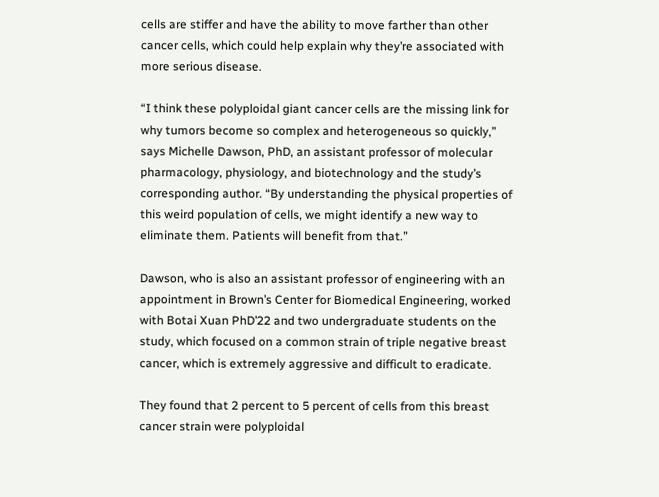cells are stiffer and have the ability to move farther than other cancer cells, which could help explain why they’re associated with more serious disease.

“I think these polyploidal giant cancer cells are the missing link for why tumors become so complex and heterogeneous so quickly,” says Michelle Dawson, PhD, an assistant professor of molecular pharmacology, physiology, and biotechnology and the study’s corresponding author. “By understanding the physical properties of this weird population of cells, we might identify a new way to eliminate them. Patients will benefit from that.”

Dawson, who is also an assistant professor of engineering with an appointment in Brown’s Center for Biomedical Engineering, worked with Botai Xuan PhD’22 and two undergraduate students on the study, which focused on a common strain of triple negative breast cancer, which is extremely aggressive and difficult to eradicate.

They found that 2 percent to 5 percent of cells from this breast cancer strain were polyploidal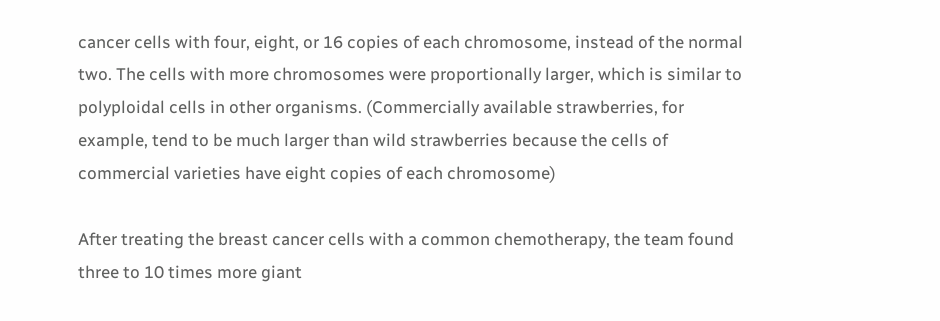cancer cells with four, eight, or 16 copies of each chromosome, instead of the normal two. The cells with more chromosomes were proportionally larger, which is similar to polyploidal cells in other organisms. (Commercially available strawberries, for example, tend to be much larger than wild strawberries because the cells of commercial varieties have eight copies of each chromosome)

After treating the breast cancer cells with a common chemotherapy, the team found three to 10 times more giant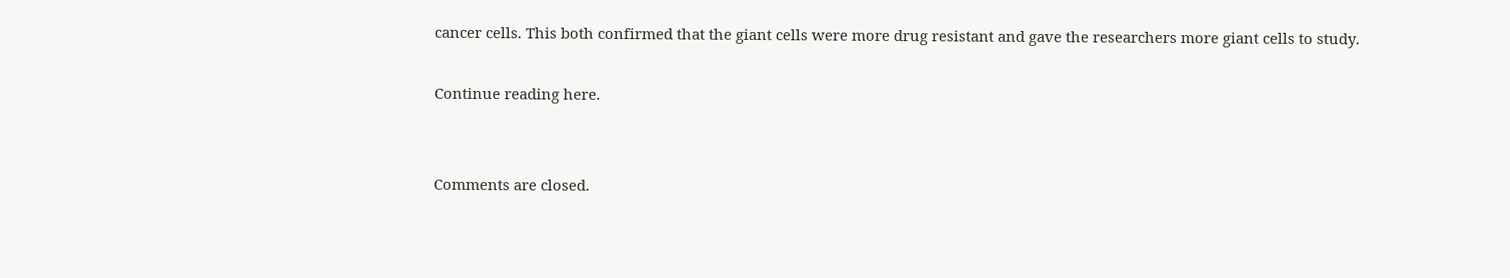cancer cells. This both confirmed that the giant cells were more drug resistant and gave the researchers more giant cells to study.

Continue reading here.


Comments are closed.